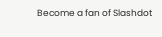Become a fan of Slashdot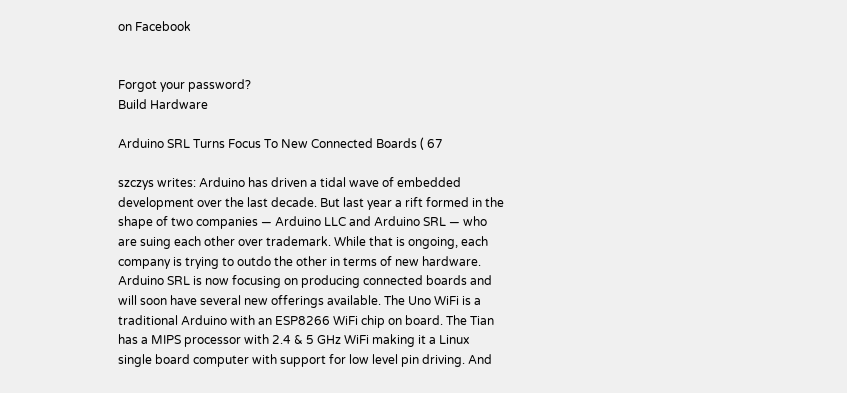on Facebook


Forgot your password?
Build Hardware

Arduino SRL Turns Focus To New Connected Boards ( 67

szczys writes: Arduino has driven a tidal wave of embedded development over the last decade. But last year a rift formed in the shape of two companies — Arduino LLC and Arduino SRL — who are suing each other over trademark. While that is ongoing, each company is trying to outdo the other in terms of new hardware. Arduino SRL is now focusing on producing connected boards and will soon have several new offerings available. The Uno WiFi is a traditional Arduino with an ESP8266 WiFi chip on board. The Tian has a MIPS processor with 2.4 & 5 GHz WiFi making it a Linux single board computer with support for low level pin driving. And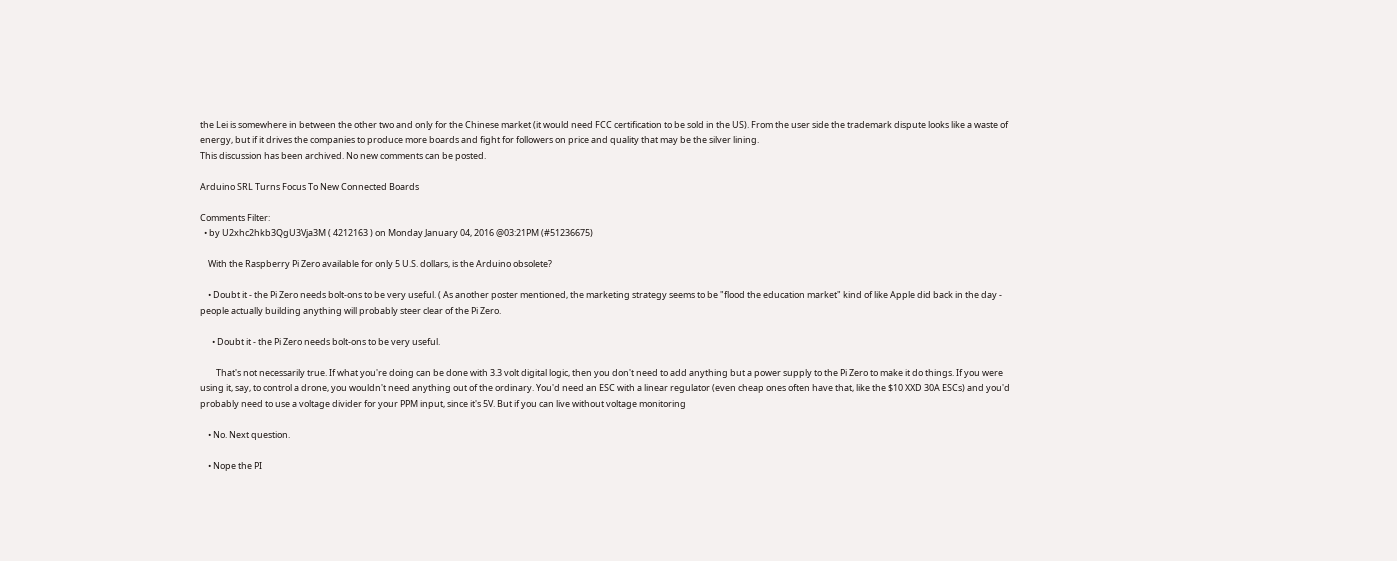the Lei is somewhere in between the other two and only for the Chinese market (it would need FCC certification to be sold in the US). From the user side the trademark dispute looks like a waste of energy, but if it drives the companies to produce more boards and fight for followers on price and quality that may be the silver lining.
This discussion has been archived. No new comments can be posted.

Arduino SRL Turns Focus To New Connected Boards

Comments Filter:
  • by U2xhc2hkb3QgU3Vja3M ( 4212163 ) on Monday January 04, 2016 @03:21PM (#51236675)

    With the Raspberry Pi Zero available for only 5 U.S. dollars, is the Arduino obsolete?

    • Doubt it - the Pi Zero needs bolt-ons to be very useful. ( As another poster mentioned, the marketing strategy seems to be "flood the education market" kind of like Apple did back in the day - people actually building anything will probably steer clear of the Pi Zero.

      • Doubt it - the Pi Zero needs bolt-ons to be very useful.

        That's not necessarily true. If what you're doing can be done with 3.3 volt digital logic, then you don't need to add anything but a power supply to the Pi Zero to make it do things. If you were using it, say, to control a drone, you wouldn't need anything out of the ordinary. You'd need an ESC with a linear regulator (even cheap ones often have that, like the $10 XXD 30A ESCs) and you'd probably need to use a voltage divider for your PPM input, since it's 5V. But if you can live without voltage monitoring

    • No. Next question.

    • Nope the PI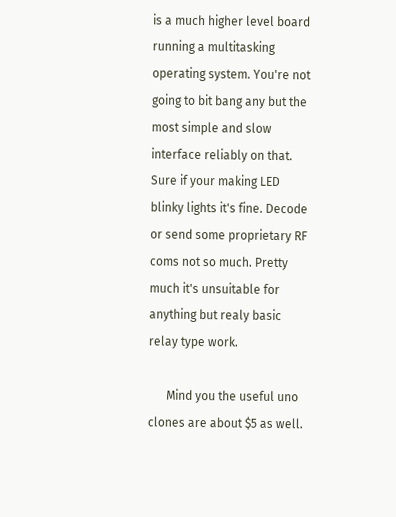is a much higher level board running a multitasking operating system. You're not going to bit bang any but the most simple and slow interface reliably on that. Sure if your making LED blinky lights it's fine. Decode or send some proprietary RF coms not so much. Pretty much it's unsuitable for anything but realy basic relay type work.

      Mind you the useful uno clones are about $5 as well.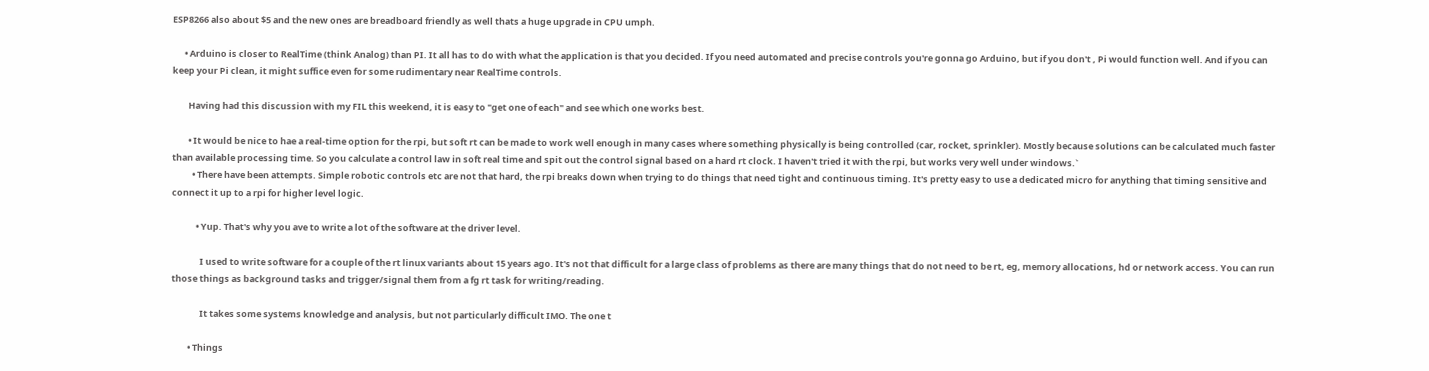ESP8266 also about $5 and the new ones are breadboard friendly as well thats a huge upgrade in CPU umph.

      • Arduino is closer to RealTime (think Analog) than PI. It all has to do with what the application is that you decided. If you need automated and precise controls you're gonna go Arduino, but if you don't , Pi would function well. And if you can keep your Pi clean, it might suffice even for some rudimentary near RealTime controls.

        Having had this discussion with my FIL this weekend, it is easy to "get one of each" and see which one works best.

        • It would be nice to hae a real-time option for the rpi, but soft rt can be made to work well enough in many cases where something physically is being controlled (car, rocket, sprinkler). Mostly because solutions can be calculated much faster than available processing time. So you calculate a control law in soft real time and spit out the control signal based on a hard rt clock. I haven't tried it with the rpi, but works very well under windows.`
          • There have been attempts. Simple robotic controls etc are not that hard, the rpi breaks down when trying to do things that need tight and continuous timing. It's pretty easy to use a dedicated micro for anything that timing sensitive and connect it up to a rpi for higher level logic.

            • Yup. That's why you ave to write a lot of the software at the driver level.

              I used to write software for a couple of the rt linux variants about 15 years ago. It's not that difficult for a large class of problems as there are many things that do not need to be rt, eg, memory allocations, hd or network access. You can run those things as background tasks and trigger/signal them from a fg rt task for writing/reading.

              It takes some systems knowledge and analysis, but not particularly difficult IMO. The one t

        • Things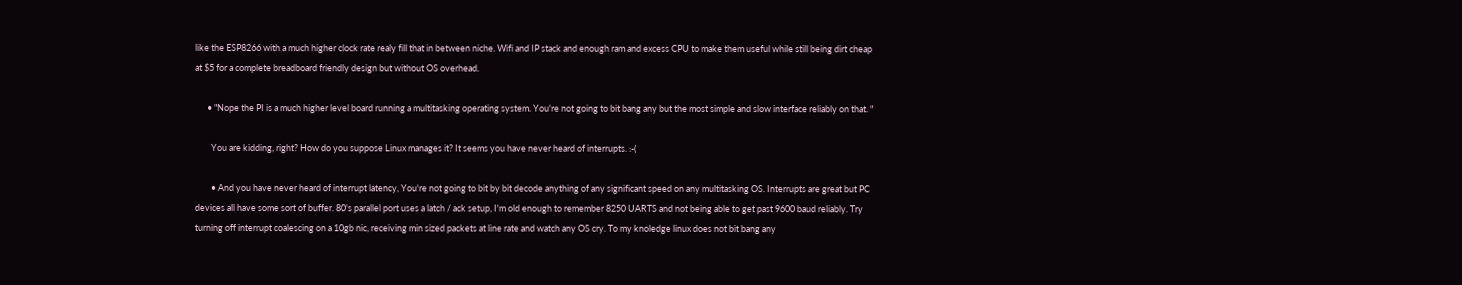like the ESP8266 with a much higher clock rate realy fill that in between niche. Wifi and IP stack and enough ram and excess CPU to make them useful while still being dirt cheap at $5 for a complete breadboard friendly design but without OS overhead.

      • "Nope the PI is a much higher level board running a multitasking operating system. You're not going to bit bang any but the most simple and slow interface reliably on that. "

        You are kidding, right? How do you suppose Linux manages it? It seems you have never heard of interrupts. :-(

        • And you have never heard of interrupt latency, You're not going to bit by bit decode anything of any significant speed on any multitasking OS. Interrupts are great but PC devices all have some sort of buffer. 80's parallel port uses a latch / ack setup, I'm old enough to remember 8250 UARTS and not being able to get past 9600 baud reliably. Try turning off interrupt coalescing on a 10gb nic, receiving min sized packets at line rate and watch any OS cry. To my knoledge linux does not bit bang any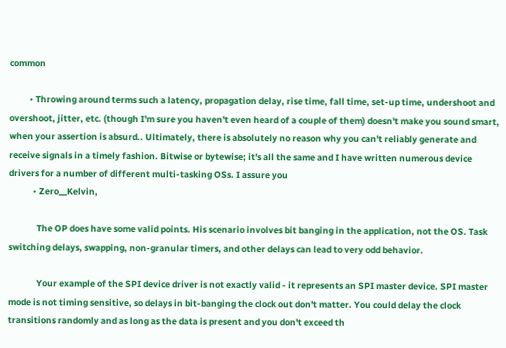common

          • Throwing around terms such a latency, propagation delay, rise time, fall time, set-up time, undershoot and overshoot, jitter, etc. (though I'm sure you haven't even heard of a couple of them) doesn't make you sound smart, when your assertion is absurd.. Ultimately, there is absolutely no reason why you can't reliably generate and receive signals in a timely fashion. Bitwise or bytewise; it's all the same and I have written numerous device drivers for a number of different multi-tasking OSs. I assure you
            • Zero__Kelvin,

              The OP does have some valid points. His scenario involves bit banging in the application, not the OS. Task switching delays, swapping, non-granular timers, and other delays can lead to very odd behavior.

              Your example of the SPI device driver is not exactly valid - it represents an SPI master device. SPI master mode is not timing sensitive, so delays in bit-banging the clock out don't matter. You could delay the clock transitions randomly and as long as the data is present and you don't exceed th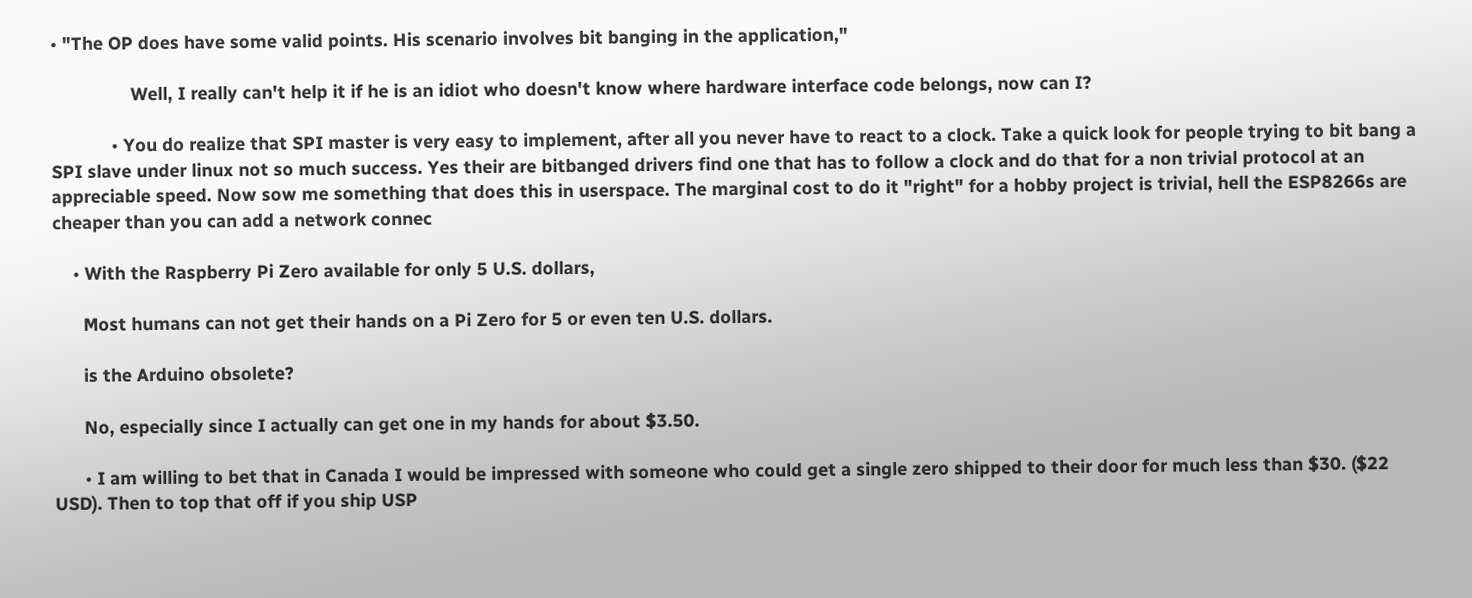• "The OP does have some valid points. His scenario involves bit banging in the application,"

                Well, I really can't help it if he is an idiot who doesn't know where hardware interface code belongs, now can I?

            • You do realize that SPI master is very easy to implement, after all you never have to react to a clock. Take a quick look for people trying to bit bang a SPI slave under linux not so much success. Yes their are bitbanged drivers find one that has to follow a clock and do that for a non trivial protocol at an appreciable speed. Now sow me something that does this in userspace. The marginal cost to do it "right" for a hobby project is trivial, hell the ESP8266s are cheaper than you can add a network connec

    • With the Raspberry Pi Zero available for only 5 U.S. dollars,

      Most humans can not get their hands on a Pi Zero for 5 or even ten U.S. dollars.

      is the Arduino obsolete?

      No, especially since I actually can get one in my hands for about $3.50.

      • I am willing to bet that in Canada I would be impressed with someone who could get a single zero shipped to their door for much less than $30. ($22 USD). Then to top that off if you ship USP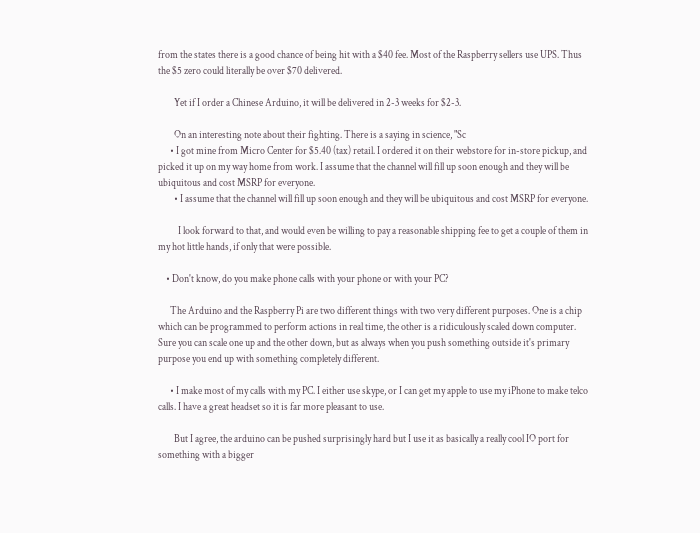from the states there is a good chance of being hit with a $40 fee. Most of the Raspberry sellers use UPS. Thus the $5 zero could literally be over $70 delivered.

        Yet if I order a Chinese Arduino, it will be delivered in 2-3 weeks for $2-3.

        On an interesting note about their fighting. There is a saying in science, "Sc
      • I got mine from Micro Center for $5.40 (tax) retail. I ordered it on their webstore for in-store pickup, and picked it up on my way home from work. I assume that the channel will fill up soon enough and they will be ubiquitous and cost MSRP for everyone.
        • I assume that the channel will fill up soon enough and they will be ubiquitous and cost MSRP for everyone.

          I look forward to that, and would even be willing to pay a reasonable shipping fee to get a couple of them in my hot little hands, if only that were possible.

    • Don't know, do you make phone calls with your phone or with your PC?

      The Arduino and the Raspberry Pi are two different things with two very different purposes. One is a chip which can be programmed to perform actions in real time, the other is a ridiculously scaled down computer. Sure you can scale one up and the other down, but as always when you push something outside it's primary purpose you end up with something completely different.

      • I make most of my calls with my PC. I either use skype, or I can get my apple to use my iPhone to make telco calls. I have a great headset so it is far more pleasant to use.

        But I agree, the arduino can be pushed surprisingly hard but I use it as basically a really cool IO port for something with a bigger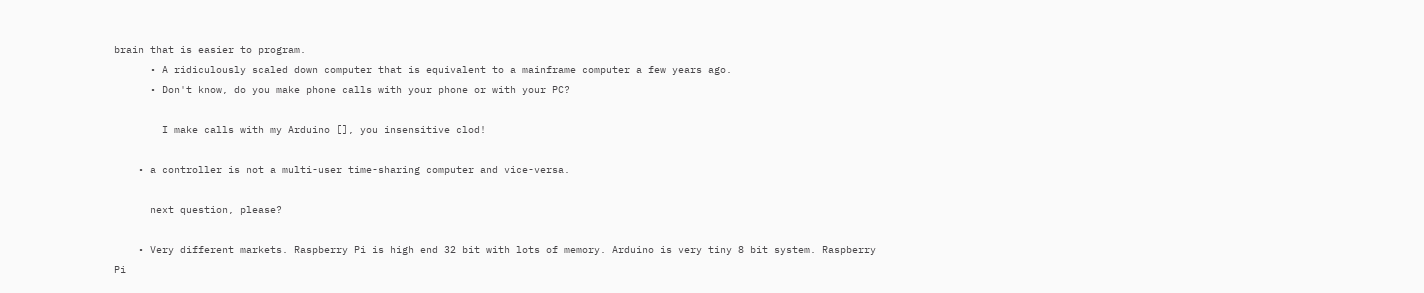brain that is easier to program.
      • A ridiculously scaled down computer that is equivalent to a mainframe computer a few years ago.
      • Don't know, do you make phone calls with your phone or with your PC?

        I make calls with my Arduino [], you insensitive clod!

    • a controller is not a multi-user time-sharing computer and vice-versa.

      next question, please?

    • Very different markets. Raspberry Pi is high end 32 bit with lots of memory. Arduino is very tiny 8 bit system. Raspberry Pi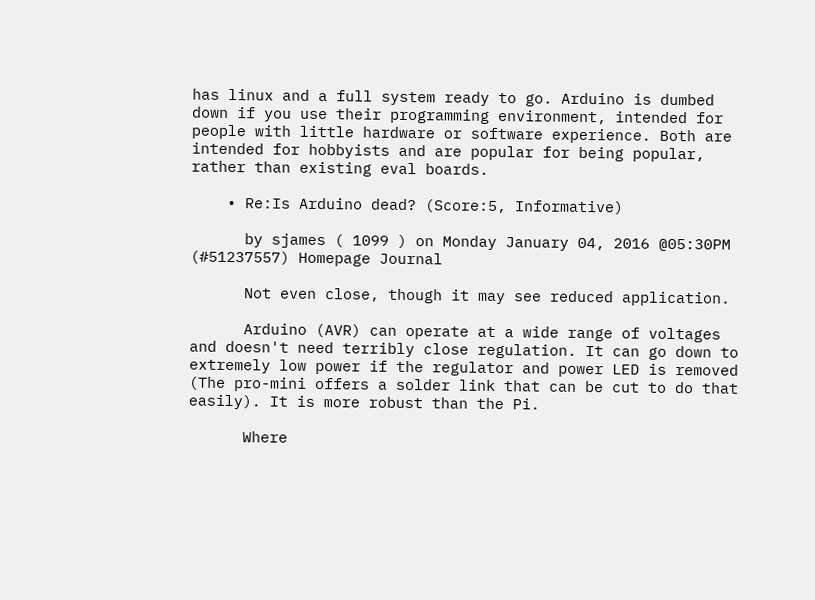has linux and a full system ready to go. Arduino is dumbed down if you use their programming environment, intended for people with little hardware or software experience. Both are intended for hobbyists and are popular for being popular, rather than existing eval boards.

    • Re:Is Arduino dead? (Score:5, Informative)

      by sjames ( 1099 ) on Monday January 04, 2016 @05:30PM (#51237557) Homepage Journal

      Not even close, though it may see reduced application.

      Arduino (AVR) can operate at a wide range of voltages and doesn't need terribly close regulation. It can go down to extremely low power if the regulator and power LED is removed (The pro-mini offers a solder link that can be cut to do that easily). It is more robust than the Pi.

      Where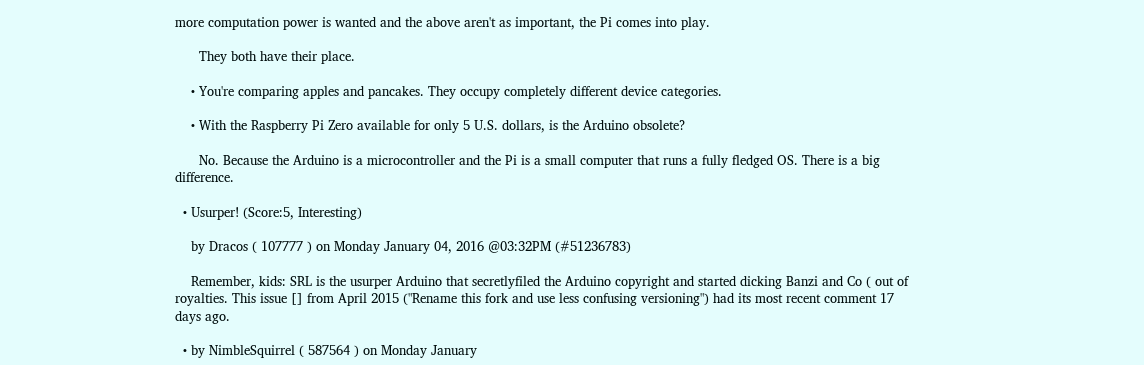more computation power is wanted and the above aren't as important, the Pi comes into play.

      They both have their place.

    • You're comparing apples and pancakes. They occupy completely different device categories.

    • With the Raspberry Pi Zero available for only 5 U.S. dollars, is the Arduino obsolete?

      No. Because the Arduino is a microcontroller and the Pi is a small computer that runs a fully fledged OS. There is a big difference.

  • Usurper! (Score:5, Interesting)

    by Dracos ( 107777 ) on Monday January 04, 2016 @03:32PM (#51236783)

    Remember, kids: SRL is the usurper Arduino that secretlyfiled the Arduino copyright and started dicking Banzi and Co ( out of royalties. This issue [] from April 2015 ("Rename this fork and use less confusing versioning") had its most recent comment 17 days ago.

  • by NimbleSquirrel ( 587564 ) on Monday January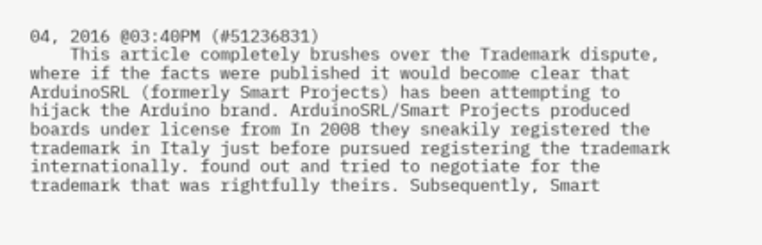04, 2016 @03:40PM (#51236831)
    This article completely brushes over the Trademark dispute, where if the facts were published it would become clear that ArduinoSRL (formerly Smart Projects) has been attempting to hijack the Arduino brand. ArduinoSRL/Smart Projects produced boards under license from In 2008 they sneakily registered the trademark in Italy just before pursued registering the trademark internationally. found out and tried to negotiate for the trademark that was rightfully theirs. Subsequently, Smart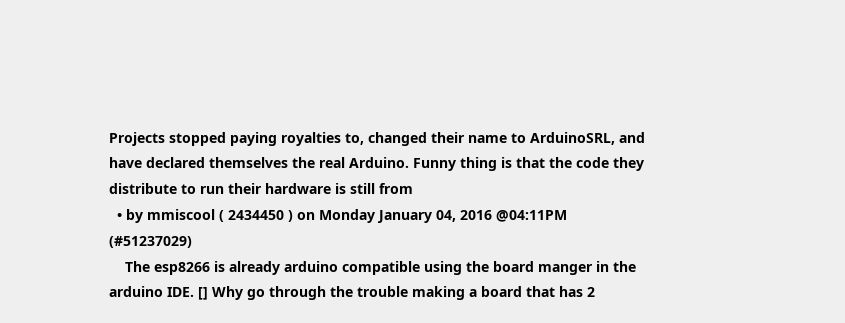Projects stopped paying royalties to, changed their name to ArduinoSRL, and have declared themselves the real Arduino. Funny thing is that the code they distribute to run their hardware is still from
  • by mmiscool ( 2434450 ) on Monday January 04, 2016 @04:11PM (#51237029)
    The esp8266 is already arduino compatible using the board manger in the arduino IDE. [] Why go through the trouble making a board that has 2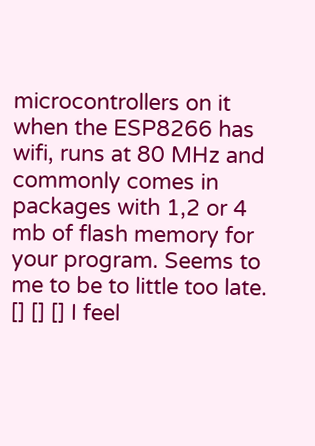microcontrollers on it when the ESP8266 has wifi, runs at 80 MHz and commonly comes in packages with 1,2 or 4 mb of flash memory for your program. Seems to me to be to little too late. [] [] [] I feel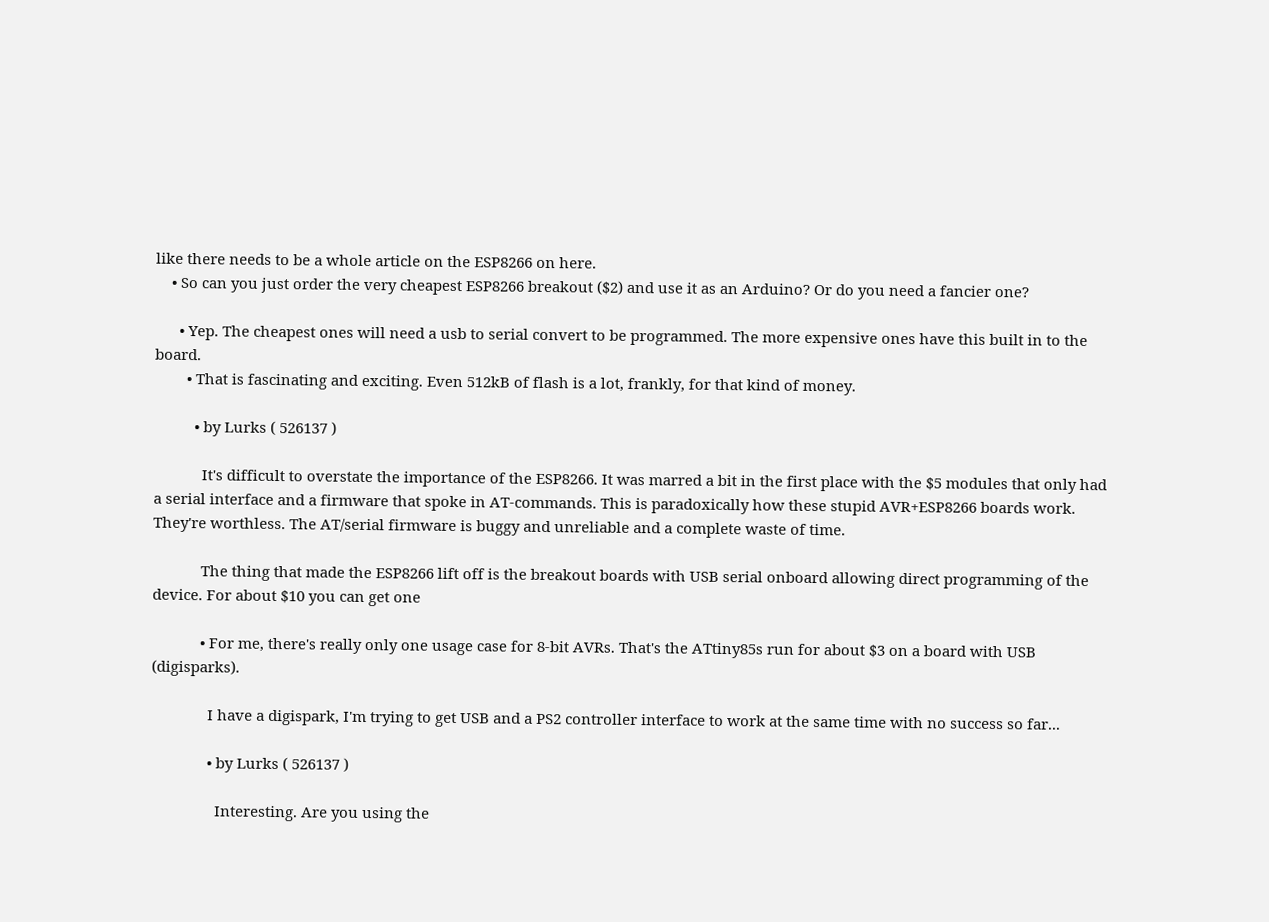like there needs to be a whole article on the ESP8266 on here.
    • So can you just order the very cheapest ESP8266 breakout ($2) and use it as an Arduino? Or do you need a fancier one?

      • Yep. The cheapest ones will need a usb to serial convert to be programmed. The more expensive ones have this built in to the board.
        • That is fascinating and exciting. Even 512kB of flash is a lot, frankly, for that kind of money.

          • by Lurks ( 526137 )

            It's difficult to overstate the importance of the ESP8266. It was marred a bit in the first place with the $5 modules that only had a serial interface and a firmware that spoke in AT-commands. This is paradoxically how these stupid AVR+ESP8266 boards work. They're worthless. The AT/serial firmware is buggy and unreliable and a complete waste of time.

            The thing that made the ESP8266 lift off is the breakout boards with USB serial onboard allowing direct programming of the device. For about $10 you can get one

            • For me, there's really only one usage case for 8-bit AVRs. That's the ATtiny85s run for about $3 on a board with USB (digisparks).

              I have a digispark, I'm trying to get USB and a PS2 controller interface to work at the same time with no success so far...

              • by Lurks ( 526137 )

                Interesting. Are you using the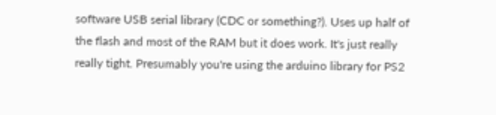software USB serial library (CDC or something?). Uses up half of the flash and most of the RAM but it does work. It's just really really tight. Presumably you're using the arduino library for PS2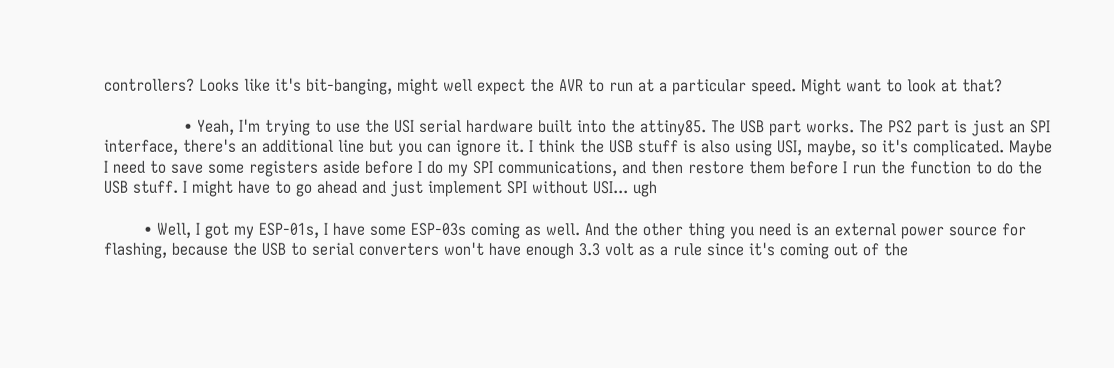controllers? Looks like it's bit-banging, might well expect the AVR to run at a particular speed. Might want to look at that?

                • Yeah, I'm trying to use the USI serial hardware built into the attiny85. The USB part works. The PS2 part is just an SPI interface, there's an additional line but you can ignore it. I think the USB stuff is also using USI, maybe, so it's complicated. Maybe I need to save some registers aside before I do my SPI communications, and then restore them before I run the function to do the USB stuff. I might have to go ahead and just implement SPI without USI... ugh

        • Well, I got my ESP-01s, I have some ESP-03s coming as well. And the other thing you need is an external power source for flashing, because the USB to serial converters won't have enough 3.3 volt as a rule since it's coming out of the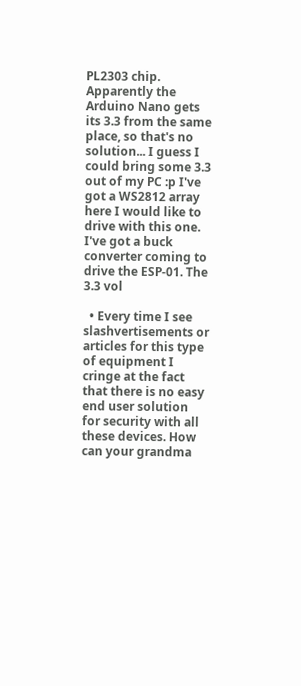PL2303 chip. Apparently the Arduino Nano gets its 3.3 from the same place, so that's no solution... I guess I could bring some 3.3 out of my PC :p I've got a WS2812 array here I would like to drive with this one. I've got a buck converter coming to drive the ESP-01. The 3.3 vol

  • Every time I see slashvertisements or articles for this type of equipment I cringe at the fact that there is no easy end user solution for security with all these devices. How can your grandma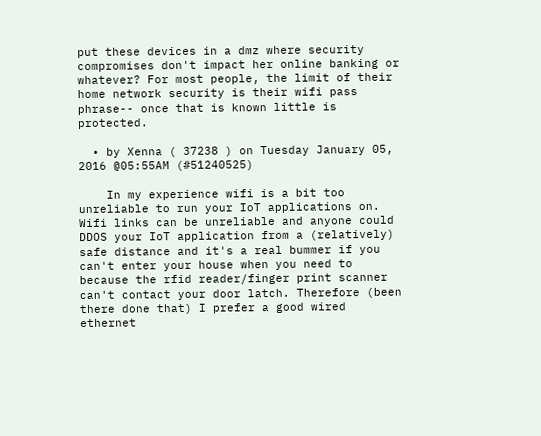put these devices in a dmz where security compromises don't impact her online banking or whatever? For most people, the limit of their home network security is their wifi pass phrase-- once that is known little is protected.

  • by Xenna ( 37238 ) on Tuesday January 05, 2016 @05:55AM (#51240525)

    In my experience wifi is a bit too unreliable to run your IoT applications on. Wifi links can be unreliable and anyone could DDOS your IoT application from a (relatively) safe distance and it's a real bummer if you can't enter your house when you need to because the rfid reader/finger print scanner can't contact your door latch. Therefore (been there done that) I prefer a good wired ethernet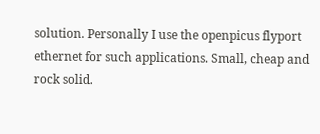solution. Personally I use the openpicus flyport ethernet for such applications. Small, cheap and rock solid.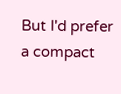But I'd prefer a compact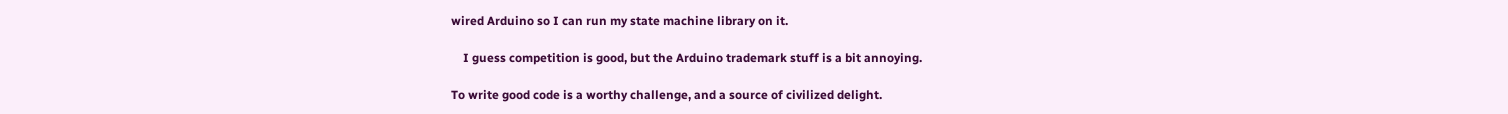wired Arduino so I can run my state machine library on it.

    I guess competition is good, but the Arduino trademark stuff is a bit annoying.

To write good code is a worthy challenge, and a source of civilized delight.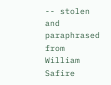-- stolen and paraphrased from William Safire